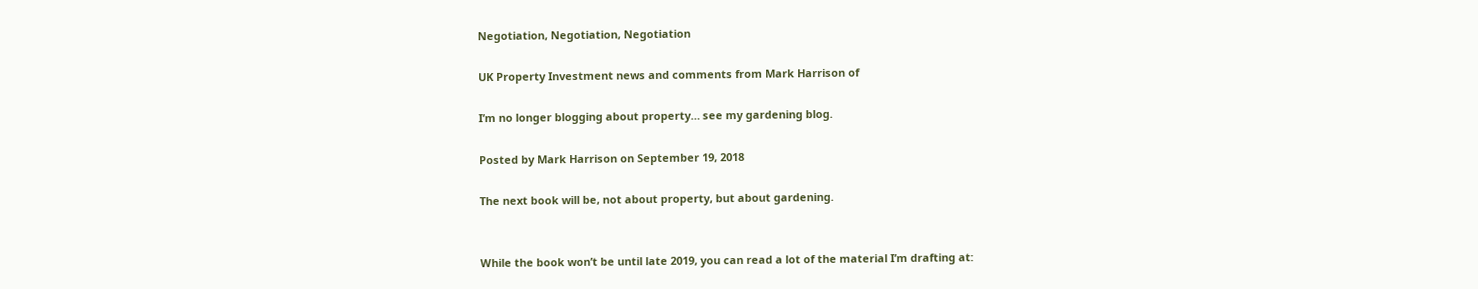Negotiation, Negotiation, Negotiation

UK Property Investment news and comments from Mark Harrison of

I’m no longer blogging about property… see my gardening blog.

Posted by Mark Harrison on September 19, 2018

The next book will be, not about property, but about gardening.


While the book won’t be until late 2019, you can read a lot of the material I’m drafting at: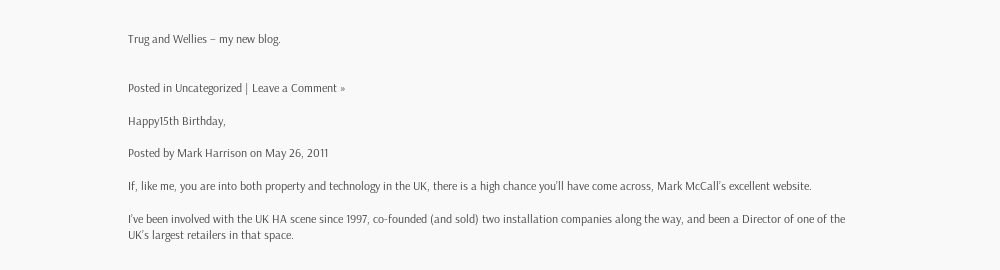Trug and Wellies – my new blog.


Posted in Uncategorized | Leave a Comment »

Happy15th Birthday,

Posted by Mark Harrison on May 26, 2011

If, like me, you are into both property and technology in the UK, there is a high chance you’ll have come across, Mark McCall’s excellent website.

I’ve been involved with the UK HA scene since 1997, co-founded (and sold) two installation companies along the way, and been a Director of one of the UK’s largest retailers in that space.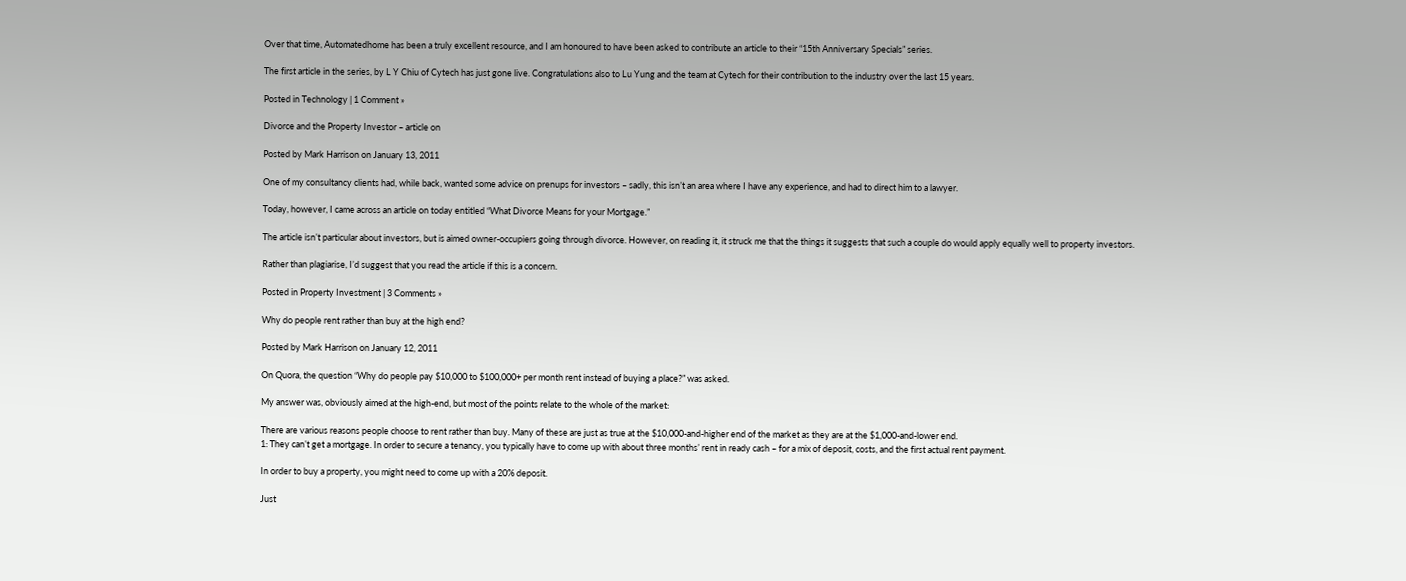Over that time, Automatedhome has been a truly excellent resource, and I am honoured to have been asked to contribute an article to their “15th Anniversary Specials” series.

The first article in the series, by L Y Chiu of Cytech has just gone live. Congratulations also to Lu Yung and the team at Cytech for their contribution to the industry over the last 15 years.

Posted in Technology | 1 Comment »

Divorce and the Property Investor – article on

Posted by Mark Harrison on January 13, 2011

One of my consultancy clients had, while back, wanted some advice on prenups for investors – sadly, this isn’t an area where I have any experience, and had to direct him to a lawyer.

Today, however, I came across an article on today entitled “What Divorce Means for your Mortgage.”

The article isn’t particular about investors, but is aimed owner-occupiers going through divorce. However, on reading it, it struck me that the things it suggests that such a couple do would apply equally well to property investors.

Rather than plagiarise, I’d suggest that you read the article if this is a concern.

Posted in Property Investment | 3 Comments »

Why do people rent rather than buy at the high end?

Posted by Mark Harrison on January 12, 2011

On Quora, the question “Why do people pay $10,000 to $100,000+ per month rent instead of buying a place?” was asked.

My answer was, obviously aimed at the high-end, but most of the points relate to the whole of the market:

There are various reasons people choose to rent rather than buy. Many of these are just as true at the $10,000-and-higher end of the market as they are at the $1,000-and-lower end.
1: They can’t get a mortgage. In order to secure a tenancy, you typically have to come up with about three months’ rent in ready cash – for a mix of deposit, costs, and the first actual rent payment.

In order to buy a property, you might need to come up with a 20% deposit.

Just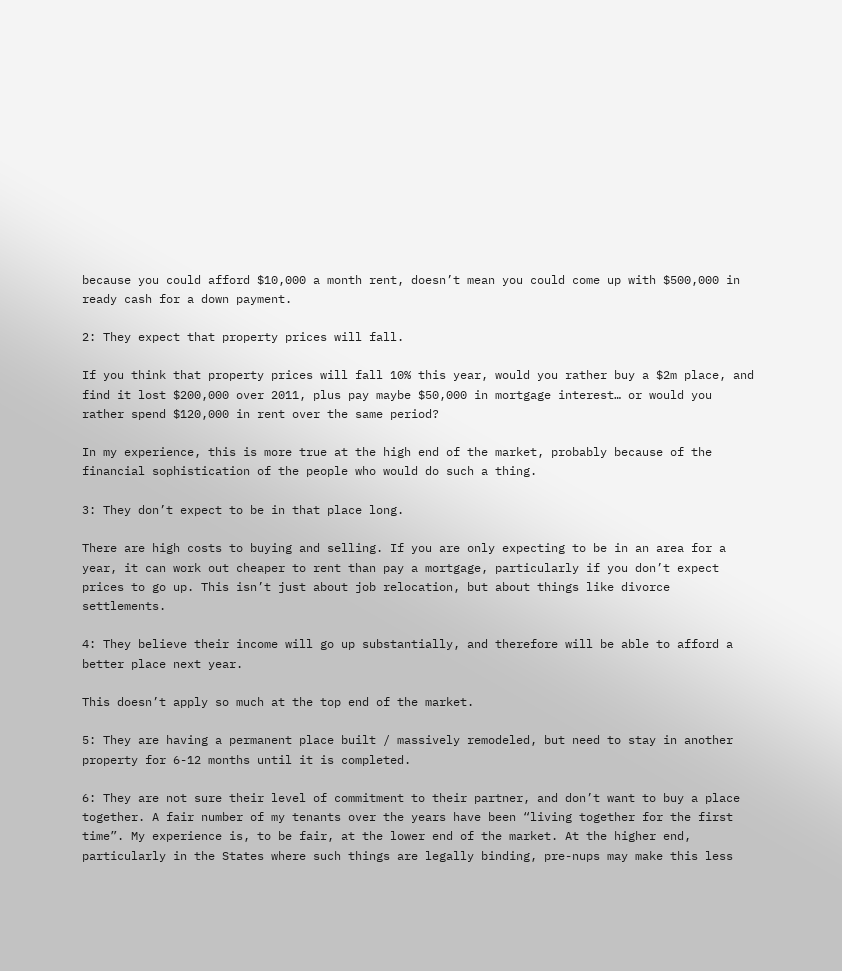because you could afford $10,000 a month rent, doesn’t mean you could come up with $500,000 in ready cash for a down payment.

2: They expect that property prices will fall.

If you think that property prices will fall 10% this year, would you rather buy a $2m place, and find it lost $200,000 over 2011, plus pay maybe $50,000 in mortgage interest… or would you rather spend $120,000 in rent over the same period?

In my experience, this is more true at the high end of the market, probably because of the financial sophistication of the people who would do such a thing.

3: They don’t expect to be in that place long.

There are high costs to buying and selling. If you are only expecting to be in an area for a year, it can work out cheaper to rent than pay a mortgage, particularly if you don’t expect prices to go up. This isn’t just about job relocation, but about things like divorce settlements.

4: They believe their income will go up substantially, and therefore will be able to afford a better place next year.

This doesn’t apply so much at the top end of the market.

5: They are having a permanent place built / massively remodeled, but need to stay in another property for 6-12 months until it is completed.

6: They are not sure their level of commitment to their partner, and don’t want to buy a place together. A fair number of my tenants over the years have been “living together for the first time”. My experience is, to be fair, at the lower end of the market. At the higher end, particularly in the States where such things are legally binding, pre-nups may make this less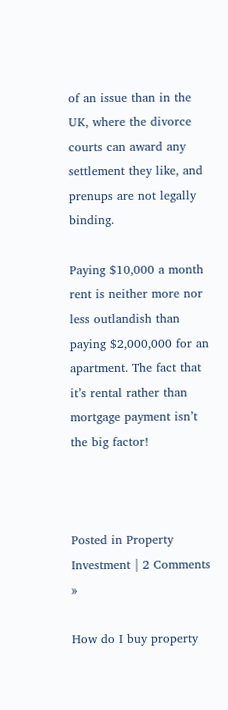of an issue than in the UK, where the divorce courts can award any settlement they like, and prenups are not legally binding.

Paying $10,000 a month rent is neither more nor less outlandish than paying $2,000,000 for an apartment. The fact that it’s rental rather than mortgage payment isn’t the big factor!



Posted in Property Investment | 2 Comments »

How do I buy property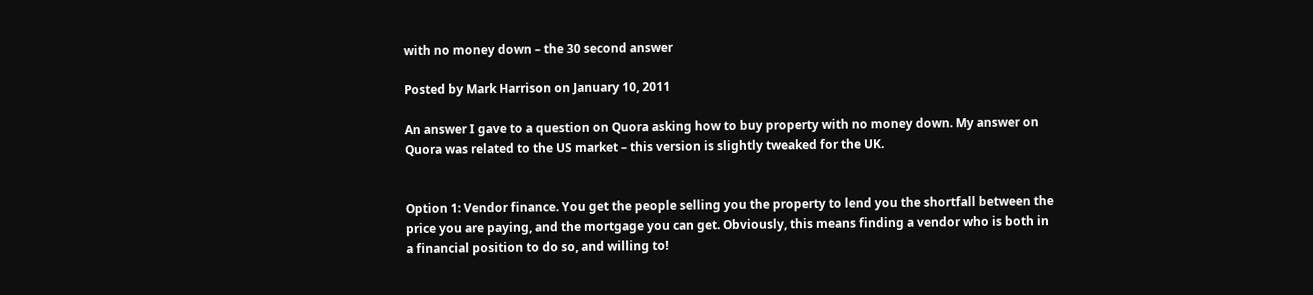with no money down – the 30 second answer

Posted by Mark Harrison on January 10, 2011

An answer I gave to a question on Quora asking how to buy property with no money down. My answer on Quora was related to the US market – this version is slightly tweaked for the UK.


Option 1: Vendor finance. You get the people selling you the property to lend you the shortfall between the price you are paying, and the mortgage you can get. Obviously, this means finding a vendor who is both in a financial position to do so, and willing to!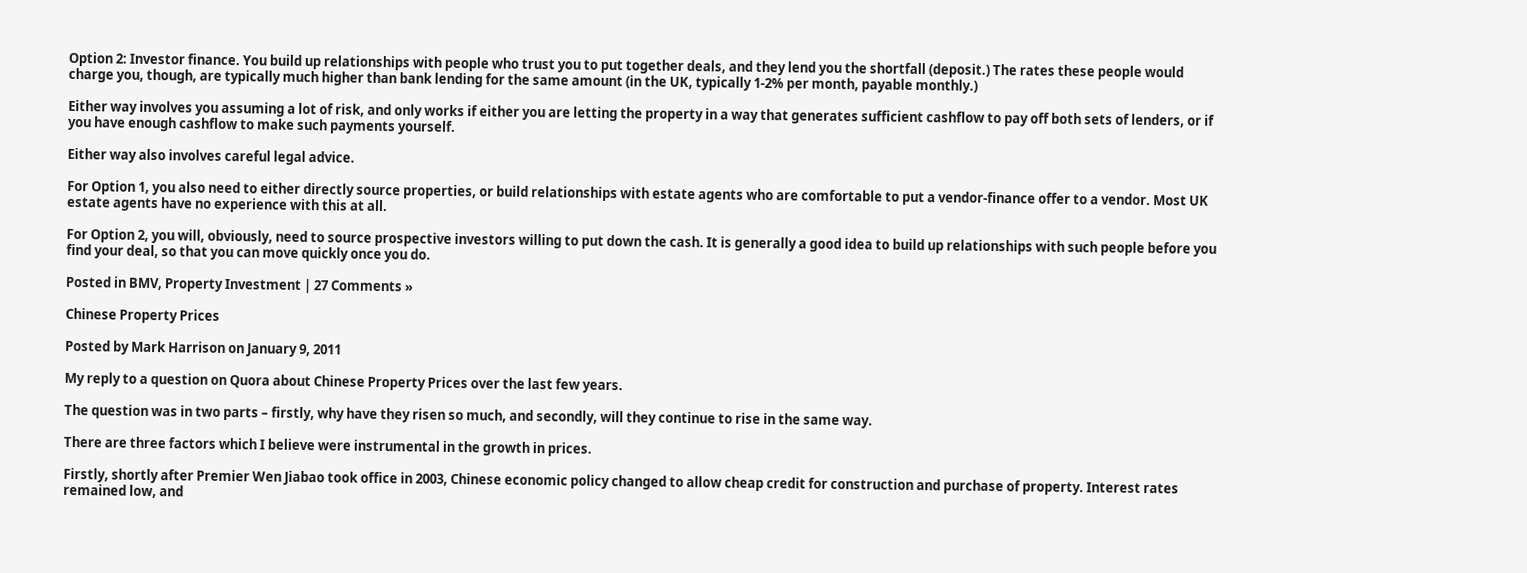Option 2: Investor finance. You build up relationships with people who trust you to put together deals, and they lend you the shortfall (deposit.) The rates these people would charge you, though, are typically much higher than bank lending for the same amount (in the UK, typically 1-2% per month, payable monthly.)

Either way involves you assuming a lot of risk, and only works if either you are letting the property in a way that generates sufficient cashflow to pay off both sets of lenders, or if you have enough cashflow to make such payments yourself.

Either way also involves careful legal advice.

For Option 1, you also need to either directly source properties, or build relationships with estate agents who are comfortable to put a vendor-finance offer to a vendor. Most UK estate agents have no experience with this at all.

For Option 2, you will, obviously, need to source prospective investors willing to put down the cash. It is generally a good idea to build up relationships with such people before you find your deal, so that you can move quickly once you do.

Posted in BMV, Property Investment | 27 Comments »

Chinese Property Prices

Posted by Mark Harrison on January 9, 2011

My reply to a question on Quora about Chinese Property Prices over the last few years.

The question was in two parts – firstly, why have they risen so much, and secondly, will they continue to rise in the same way.

There are three factors which I believe were instrumental in the growth in prices.

Firstly, shortly after Premier Wen Jiabao took office in 2003, Chinese economic policy changed to allow cheap credit for construction and purchase of property. Interest rates remained low, and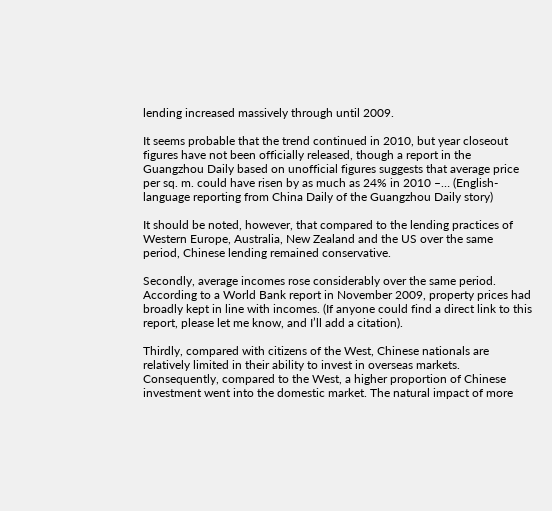lending increased massively through until 2009.

It seems probable that the trend continued in 2010, but year closeout figures have not been officially released, though a report in the Guangzhou Daily based on unofficial figures suggests that average price per sq. m. could have risen by as much as 24% in 2010 –… (English-language reporting from China Daily of the Guangzhou Daily story)

It should be noted, however, that compared to the lending practices of Western Europe, Australia, New Zealand and the US over the same period, Chinese lending remained conservative.

Secondly, average incomes rose considerably over the same period. According to a World Bank report in November 2009, property prices had broadly kept in line with incomes. (If anyone could find a direct link to this report, please let me know, and I’ll add a citation).

Thirdly, compared with citizens of the West, Chinese nationals are relatively limited in their ability to invest in overseas markets. Consequently, compared to the West, a higher proportion of Chinese investment went into the domestic market. The natural impact of more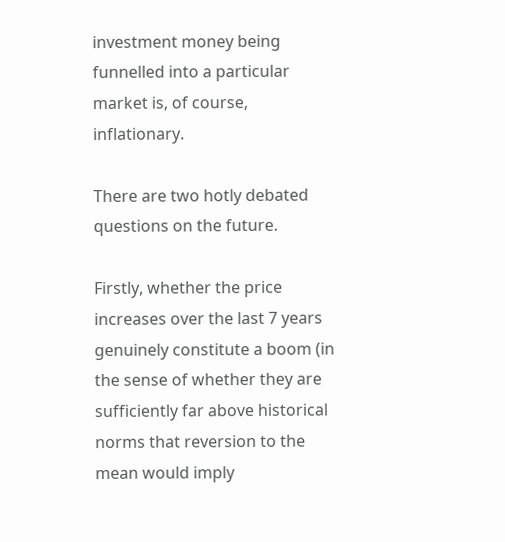investment money being funnelled into a particular market is, of course, inflationary.

There are two hotly debated questions on the future.

Firstly, whether the price increases over the last 7 years genuinely constitute a boom (in the sense of whether they are sufficiently far above historical norms that reversion to the mean would imply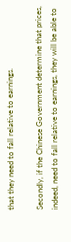that they need to fall relative to earnings.

Secondly, if the Chinese Government determine that prices, indeed, need to fall relative to earnings, they will be able to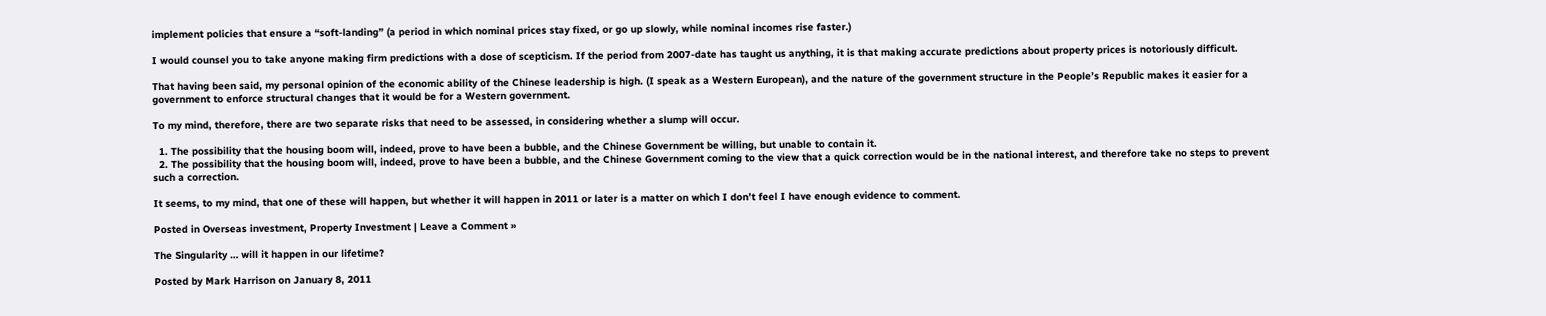implement policies that ensure a “soft-landing” (a period in which nominal prices stay fixed, or go up slowly, while nominal incomes rise faster.)

I would counsel you to take anyone making firm predictions with a dose of scepticism. If the period from 2007-date has taught us anything, it is that making accurate predictions about property prices is notoriously difficult.

That having been said, my personal opinion of the economic ability of the Chinese leadership is high. (I speak as a Western European), and the nature of the government structure in the People’s Republic makes it easier for a government to enforce structural changes that it would be for a Western government.

To my mind, therefore, there are two separate risks that need to be assessed, in considering whether a slump will occur.

  1. The possibility that the housing boom will, indeed, prove to have been a bubble, and the Chinese Government be willing, but unable to contain it.
  2. The possibility that the housing boom will, indeed, prove to have been a bubble, and the Chinese Government coming to the view that a quick correction would be in the national interest, and therefore take no steps to prevent such a correction.

It seems, to my mind, that one of these will happen, but whether it will happen in 2011 or later is a matter on which I don’t feel I have enough evidence to comment.

Posted in Overseas investment, Property Investment | Leave a Comment »

The Singularity … will it happen in our lifetime?

Posted by Mark Harrison on January 8, 2011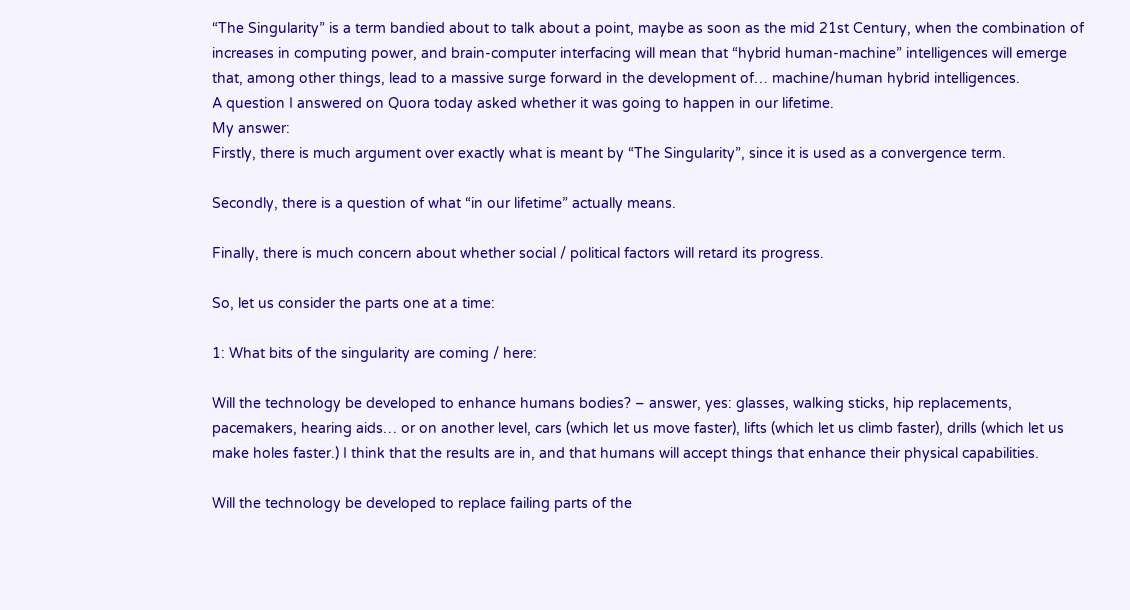“The Singularity” is a term bandied about to talk about a point, maybe as soon as the mid 21st Century, when the combination of increases in computing power, and brain-computer interfacing will mean that “hybrid human-machine” intelligences will emerge that, among other things, lead to a massive surge forward in the development of… machine/human hybrid intelligences.
A question I answered on Quora today asked whether it was going to happen in our lifetime.
My answer:
Firstly, there is much argument over exactly what is meant by “The Singularity”, since it is used as a convergence term.

Secondly, there is a question of what “in our lifetime” actually means.

Finally, there is much concern about whether social / political factors will retard its progress.

So, let us consider the parts one at a time:

1: What bits of the singularity are coming / here:

Will the technology be developed to enhance humans bodies? – answer, yes: glasses, walking sticks, hip replacements, pacemakers, hearing aids… or on another level, cars (which let us move faster), lifts (which let us climb faster), drills (which let us make holes faster.) I think that the results are in, and that humans will accept things that enhance their physical capabilities.

Will the technology be developed to replace failing parts of the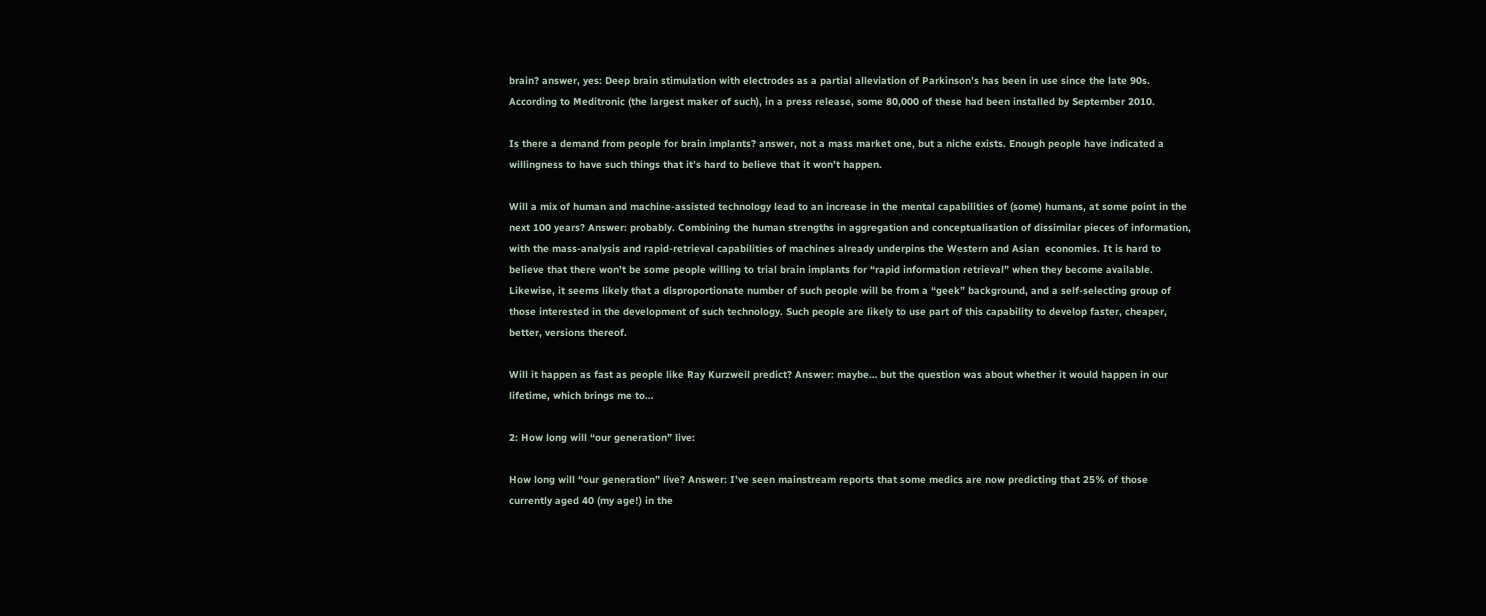brain? answer, yes: Deep brain stimulation with electrodes as a partial alleviation of Parkinson’s has been in use since the late 90s. According to Meditronic (the largest maker of such), in a press release, some 80,000 of these had been installed by September 2010.

Is there a demand from people for brain implants? answer, not a mass market one, but a niche exists. Enough people have indicated a willingness to have such things that it’s hard to believe that it won’t happen.

Will a mix of human and machine-assisted technology lead to an increase in the mental capabilities of (some) humans, at some point in the next 100 years? Answer: probably. Combining the human strengths in aggregation and conceptualisation of dissimilar pieces of information, with the mass-analysis and rapid-retrieval capabilities of machines already underpins the Western and Asian  economies. It is hard to believe that there won’t be some people willing to trial brain implants for “rapid information retrieval” when they become available. Likewise, it seems likely that a disproportionate number of such people will be from a “geek” background, and a self-selecting group of those interested in the development of such technology. Such people are likely to use part of this capability to develop faster, cheaper, better, versions thereof.

Will it happen as fast as people like Ray Kurzweil predict? Answer: maybe… but the question was about whether it would happen in our lifetime, which brings me to…

2: How long will “our generation” live:

How long will “our generation” live? Answer: I’ve seen mainstream reports that some medics are now predicting that 25% of those currently aged 40 (my age!) in the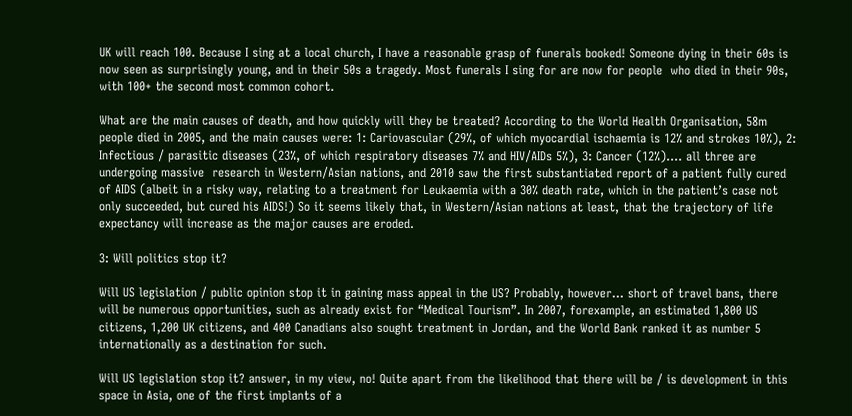UK will reach 100. Because I sing at a local church, I have a reasonable grasp of funerals booked! Someone dying in their 60s is now seen as surprisingly young, and in their 50s a tragedy. Most funerals I sing for are now for people  who died in their 90s, with 100+ the second most common cohort.

What are the main causes of death, and how quickly will they be treated? According to the World Health Organisation, 58m people died in 2005, and the main causes were: 1: Cariovascular (29%, of which myocardial ischaemia is 12% and strokes 10%), 2: Infectious / parasitic diseases (23%, of which respiratory diseases 7% and HIV/AIDs 5%), 3: Cancer (12%)…. all three are undergoing massive  research in Western/Asian nations, and 2010 saw the first substantiated report of a patient fully cured of AIDS (albeit in a risky way, relating to a treatment for Leukaemia with a 30% death rate, which in the patient’s case not only succeeded, but cured his AIDS!) So it seems likely that, in Western/Asian nations at least, that the trajectory of life expectancy will increase as the major causes are eroded.

3: Will politics stop it?

Will US legislation / public opinion stop it in gaining mass appeal in the US? Probably, however… short of travel bans, there will be numerous opportunities, such as already exist for “Medical Tourism”. In 2007, forexample, an estimated 1,800 US citizens, 1,200 UK citizens, and 400 Canadians also sought treatment in Jordan, and the World Bank ranked it as number 5 internationally as a destination for such.

Will US legislation stop it? answer, in my view, no! Quite apart from the likelihood that there will be / is development in this space in Asia, one of the first implants of a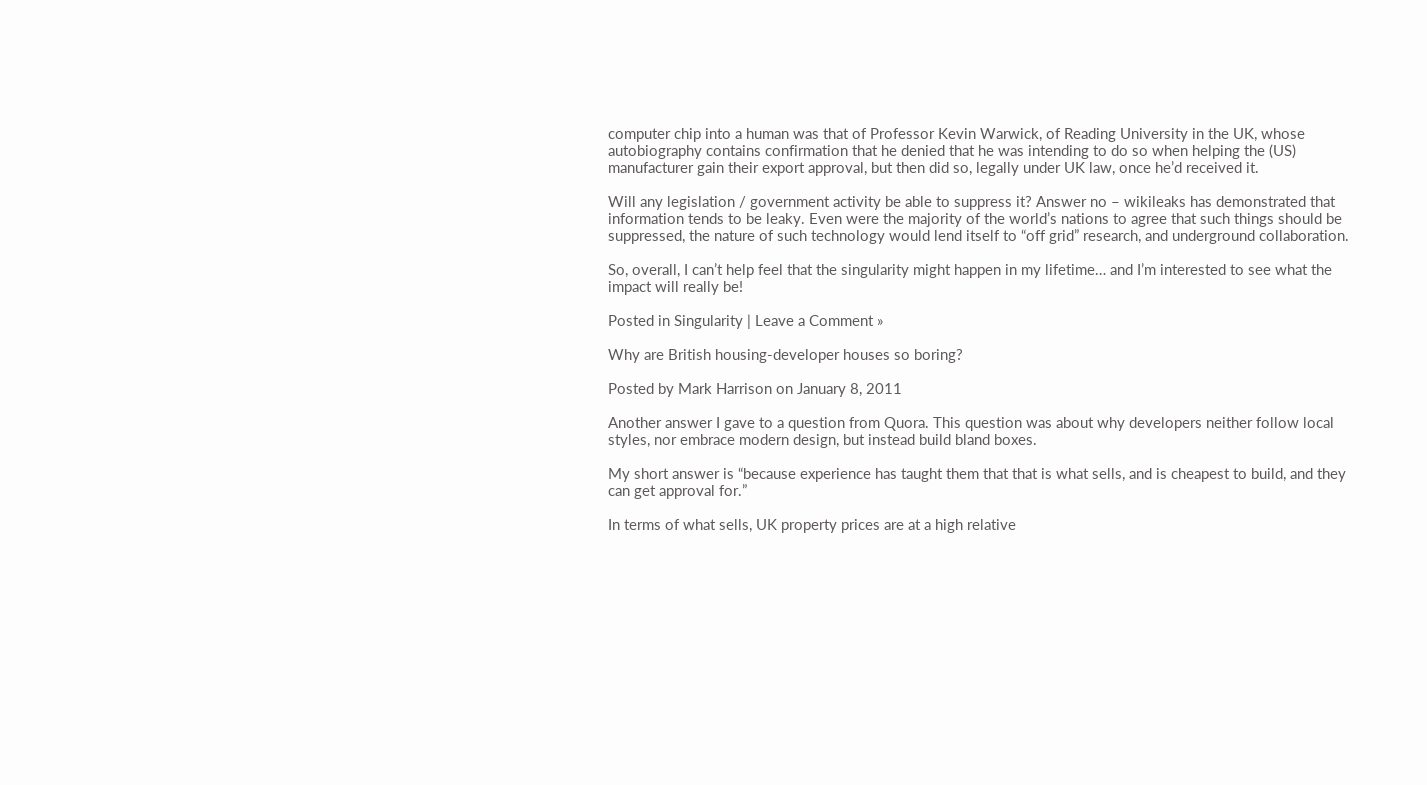computer chip into a human was that of Professor Kevin Warwick, of Reading University in the UK, whose autobiography contains confirmation that he denied that he was intending to do so when helping the (US) manufacturer gain their export approval, but then did so, legally under UK law, once he’d received it.

Will any legislation / government activity be able to suppress it? Answer no – wikileaks has demonstrated that information tends to be leaky. Even were the majority of the world’s nations to agree that such things should be suppressed, the nature of such technology would lend itself to “off grid” research, and underground collaboration.

So, overall, I can’t help feel that the singularity might happen in my lifetime… and I’m interested to see what the impact will really be!

Posted in Singularity | Leave a Comment »

Why are British housing-developer houses so boring?

Posted by Mark Harrison on January 8, 2011

Another answer I gave to a question from Quora. This question was about why developers neither follow local styles, nor embrace modern design, but instead build bland boxes.

My short answer is “because experience has taught them that that is what sells, and is cheapest to build, and they can get approval for.”

In terms of what sells, UK property prices are at a high relative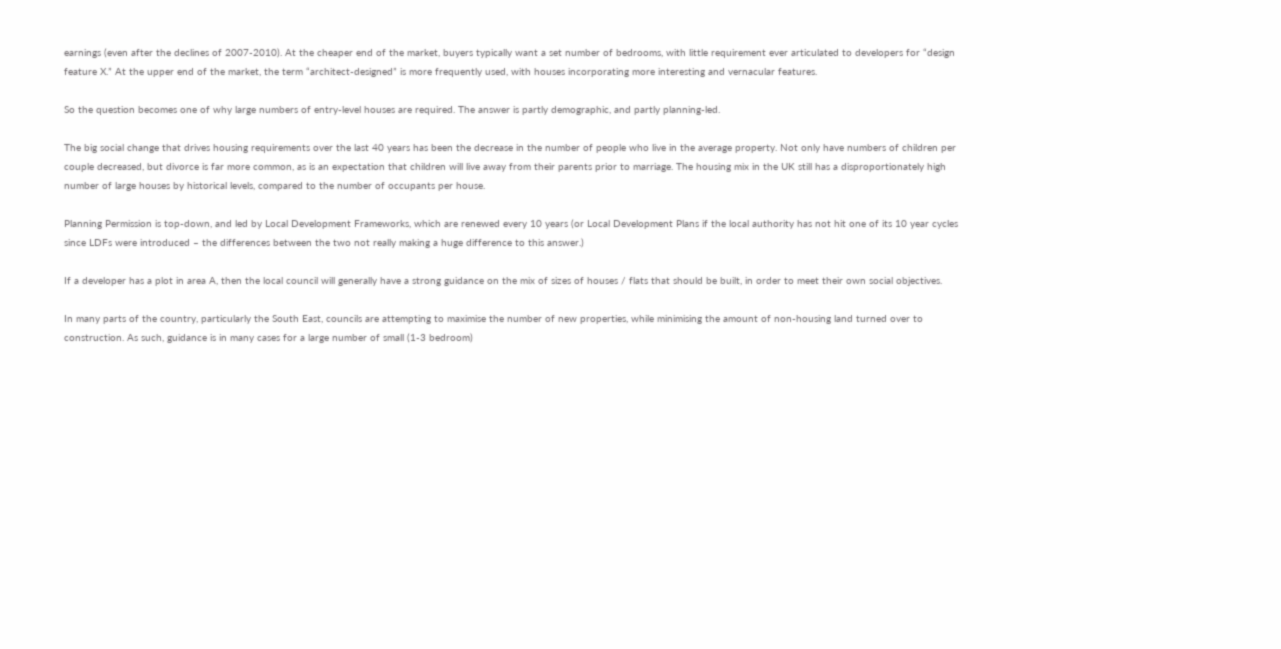earnings (even after the declines of 2007-2010). At the cheaper end of the market, buyers typically want a set number of bedrooms, with little requirement ever articulated to developers for “design feature X.” At the upper end of the market, the term “architect-designed” is more frequently used, with houses incorporating more interesting and vernacular features.

So the question becomes one of why large numbers of entry-level houses are required. The answer is partly demographic, and partly planning-led.

The big social change that drives housing requirements over the last 40 years has been the decrease in the number of people who live in the average property. Not only have numbers of children per couple decreased, but divorce is far more common, as is an expectation that children will live away from their parents prior to marriage. The housing mix in the UK still has a disproportionately high number of large houses by historical levels, compared to the number of occupants per house.

Planning Permission is top-down, and led by Local Development Frameworks, which are renewed every 10 years (or Local Development Plans if the local authority has not hit one of its 10 year cycles since LDFs were introduced – the differences between the two not really making a huge difference to this answer.)

If a developer has a plot in area A, then the local council will generally have a strong guidance on the mix of sizes of houses / flats that should be built, in order to meet their own social objectives.

In many parts of the country, particularly the South East, councils are attempting to maximise the number of new properties, while minimising the amount of non-housing land turned over to construction. As such, guidance is in many cases for a large number of small (1-3 bedroom)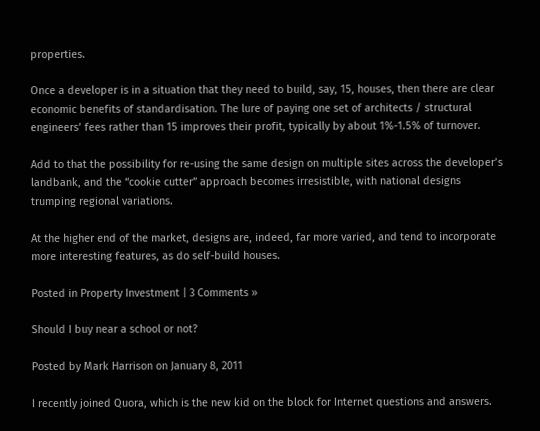properties.

Once a developer is in a situation that they need to build, say, 15, houses, then there are clear economic benefits of standardisation. The lure of paying one set of architects / structural engineers’ fees rather than 15 improves their profit, typically by about 1%-1.5% of turnover.

Add to that the possibility for re-using the same design on multiple sites across the developer’s landbank, and the “cookie cutter” approach becomes irresistible, with national designs trumping regional variations.

At the higher end of the market, designs are, indeed, far more varied, and tend to incorporate more interesting features, as do self-build houses.

Posted in Property Investment | 3 Comments »

Should I buy near a school or not?

Posted by Mark Harrison on January 8, 2011

I recently joined Quora, which is the new kid on the block for Internet questions and answers.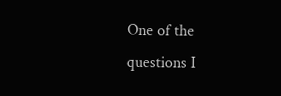One of the questions I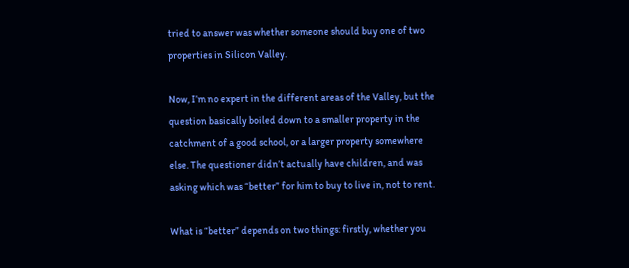tried to answer was whether someone should buy one of two properties in Silicon Valley.

Now, I’m no expert in the different areas of the Valley, but the question basically boiled down to a smaller property in the catchment of a good school, or a larger property somewhere else. The questioner didn’t actually have children, and was asking which was “better” for him to buy to live in, not to rent.

What is “better” depends on two things: firstly, whether you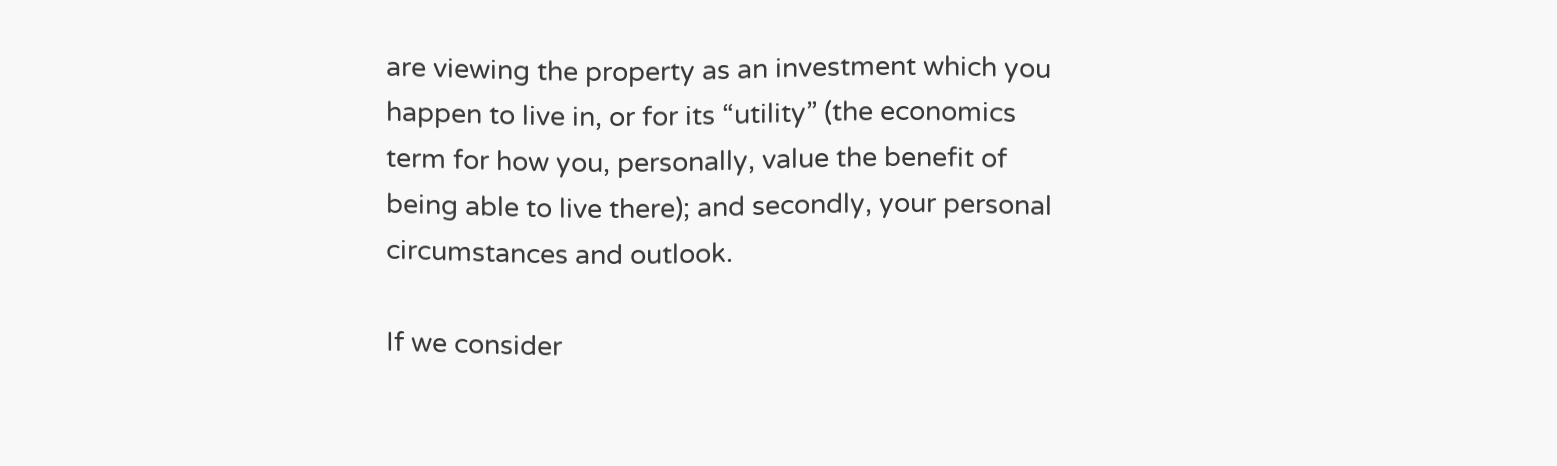are viewing the property as an investment which you happen to live in, or for its “utility” (the economics term for how you, personally, value the benefit of being able to live there); and secondly, your personal circumstances and outlook.

If we consider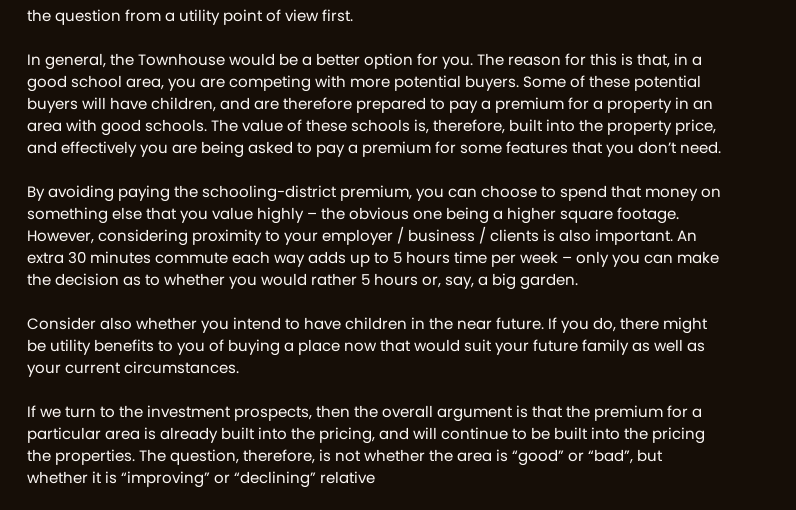the question from a utility point of view first.

In general, the Townhouse would be a better option for you. The reason for this is that, in a good school area, you are competing with more potential buyers. Some of these potential buyers will have children, and are therefore prepared to pay a premium for a property in an area with good schools. The value of these schools is, therefore, built into the property price, and effectively you are being asked to pay a premium for some features that you don’t need.

By avoiding paying the schooling-district premium, you can choose to spend that money on something else that you value highly – the obvious one being a higher square footage. However, considering proximity to your employer / business / clients is also important. An extra 30 minutes commute each way adds up to 5 hours time per week – only you can make the decision as to whether you would rather 5 hours or, say, a big garden.

Consider also whether you intend to have children in the near future. If you do, there might be utility benefits to you of buying a place now that would suit your future family as well as your current circumstances.

If we turn to the investment prospects, then the overall argument is that the premium for a particular area is already built into the pricing, and will continue to be built into the pricing the properties. The question, therefore, is not whether the area is “good” or “bad”, but whether it is “improving” or “declining” relative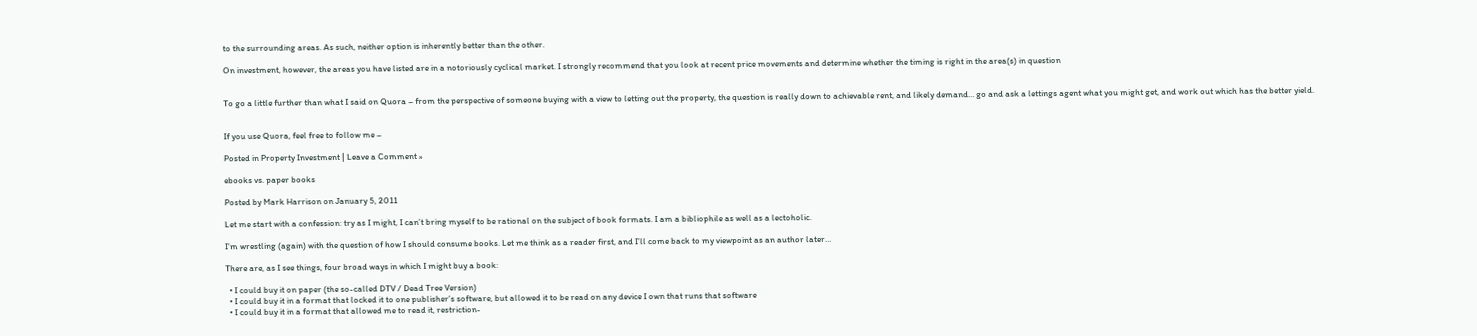to the surrounding areas. As such, neither option is inherently better than the other.

On investment, however, the areas you have listed are in a notoriously cyclical market. I strongly recommend that you look at recent price movements and determine whether the timing is right in the area(s) in question


To go a little further than what I said on Quora – from the perspective of someone buying with a view to letting out the property, the question is really down to achievable rent, and likely demand… go and ask a lettings agent what you might get, and work out which has the better yield.


If you use Quora, feel free to follow me –

Posted in Property Investment | Leave a Comment »

ebooks vs. paper books

Posted by Mark Harrison on January 5, 2011

Let me start with a confession: try as I might, I can’t bring myself to be rational on the subject of book formats. I am a bibliophile as well as a lectoholic.

I’m wrestling (again) with the question of how I should consume books. Let me think as a reader first, and I’ll come back to my viewpoint as an author later…

There are, as I see things, four broad ways in which I might buy a book:

  • I could buy it on paper (the so-called DTV / Dead Tree Version)
  • I could buy it in a format that locked it to one publisher’s software, but allowed it to be read on any device I own that runs that software
  • I could buy it in a format that allowed me to read it, restriction-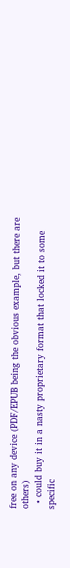free on any device (PDF/EPUB being the obvious example, but there are others)
  • could buy it in a nasty proprietary format that locked it to some specific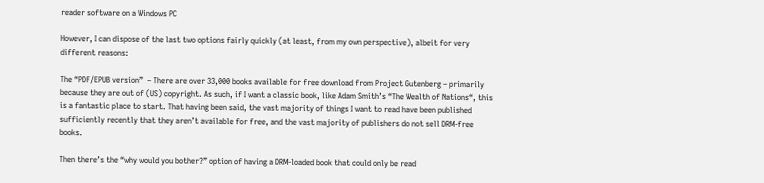reader software on a Windows PC

However, I can dispose of the last two options fairly quickly (at least, from my own perspective), albeit for very different reasons:

The “PDF/EPUB version”  – There are over 33,000 books available for free download from Project Gutenberg – primarily because they are out of (US) copyright. As such, if I want a classic book, like Adam Smith’s “The Wealth of Nations“, this is a fantastic place to start. That having been said, the vast majority of things I want to read have been published sufficiently recently that they aren’t available for free, and the vast majority of publishers do not sell DRM-free books.

Then there’s the “why would you bother?” option of having a DRM-loaded book that could only be read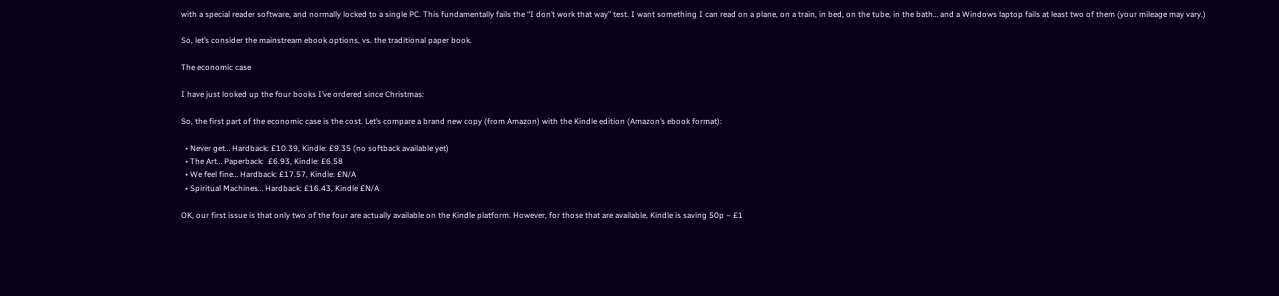with a special reader software, and normally locked to a single PC. This fundamentally fails the “I don’t work that way” test. I want something I can read on a plane, on a train, in bed, on the tube, in the bath… and a Windows laptop fails at least two of them (your mileage may vary.)

So, let’s consider the mainstream ebook options, vs. the traditional paper book.

The economic case

I have just looked up the four books I’ve ordered since Christmas:

So, the first part of the economic case is the cost. Let’s compare a brand new copy (from Amazon) with the Kindle edition (Amazon’s ebook format):

  • Never get… Hardback: £10.39, Kindle: £9.35 (no softback available yet)
  • The Art… Paperback:  £6.93, Kindle: £6.58
  • We feel fine… Hardback: £17.57, Kindle: £N/A
  • Spiritual Machines… Hardback: £16.43, Kindle £N/A

OK, our first issue is that only two of the four are actually available on the Kindle platform. However, for those that are available, Kindle is saving 50p – £1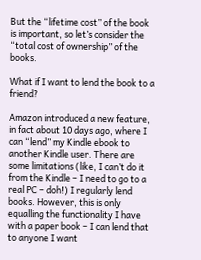But the “lifetime cost” of the book is important, so let’s consider the “total cost of ownership” of the books.

What if I want to lend the book to a friend?

Amazon introduced a new feature, in fact about 10 days ago, where I can “lend” my Kindle ebook to another Kindle user. There are some limitations (like, I can’t do it from the Kindle – I need to go to a real PC – doh!) I regularly lend books. However, this is only equalling the functionality I have with a paper book – I can lend that to anyone I want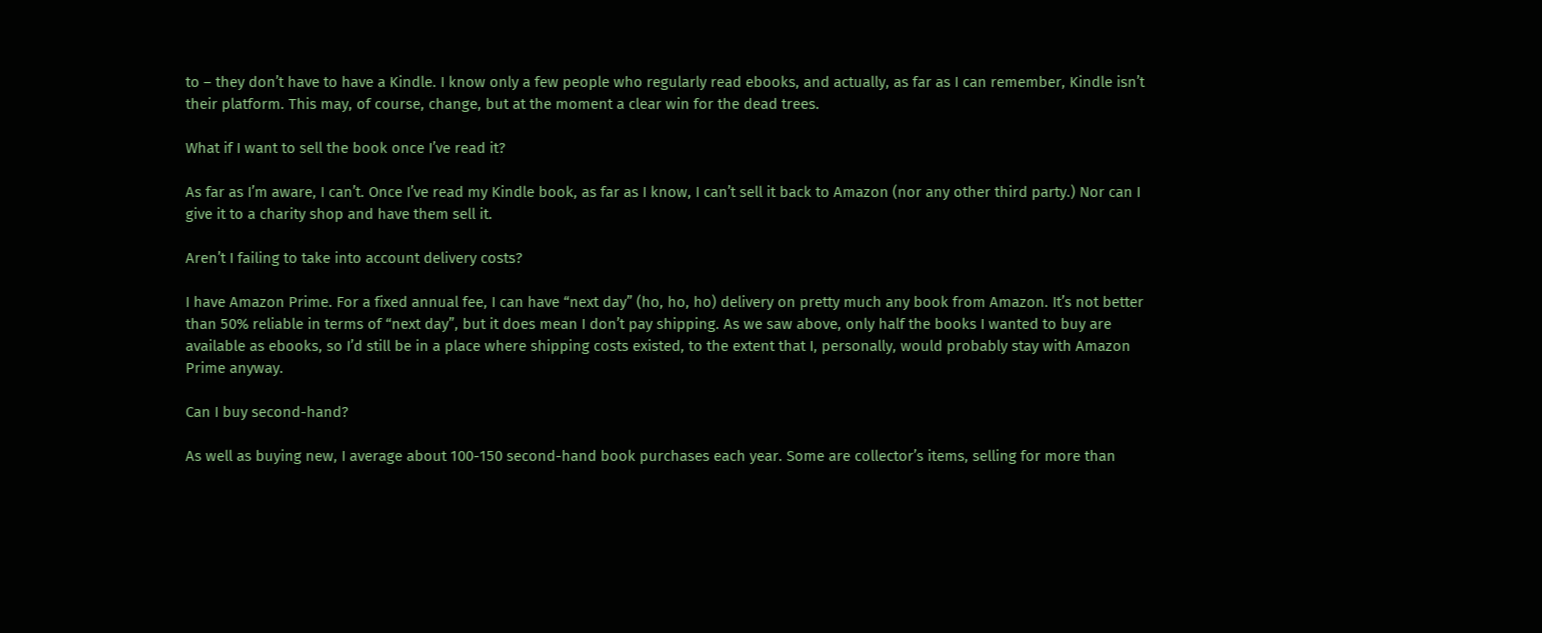to – they don’t have to have a Kindle. I know only a few people who regularly read ebooks, and actually, as far as I can remember, Kindle isn’t their platform. This may, of course, change, but at the moment a clear win for the dead trees.

What if I want to sell the book once I’ve read it?

As far as I’m aware, I can’t. Once I’ve read my Kindle book, as far as I know, I can’t sell it back to Amazon (nor any other third party.) Nor can I give it to a charity shop and have them sell it.

Aren’t I failing to take into account delivery costs?

I have Amazon Prime. For a fixed annual fee, I can have “next day” (ho, ho, ho) delivery on pretty much any book from Amazon. It’s not better than 50% reliable in terms of “next day”, but it does mean I don’t pay shipping. As we saw above, only half the books I wanted to buy are available as ebooks, so I’d still be in a place where shipping costs existed, to the extent that I, personally, would probably stay with Amazon Prime anyway.

Can I buy second-hand?

As well as buying new, I average about 100-150 second-hand book purchases each year. Some are collector’s items, selling for more than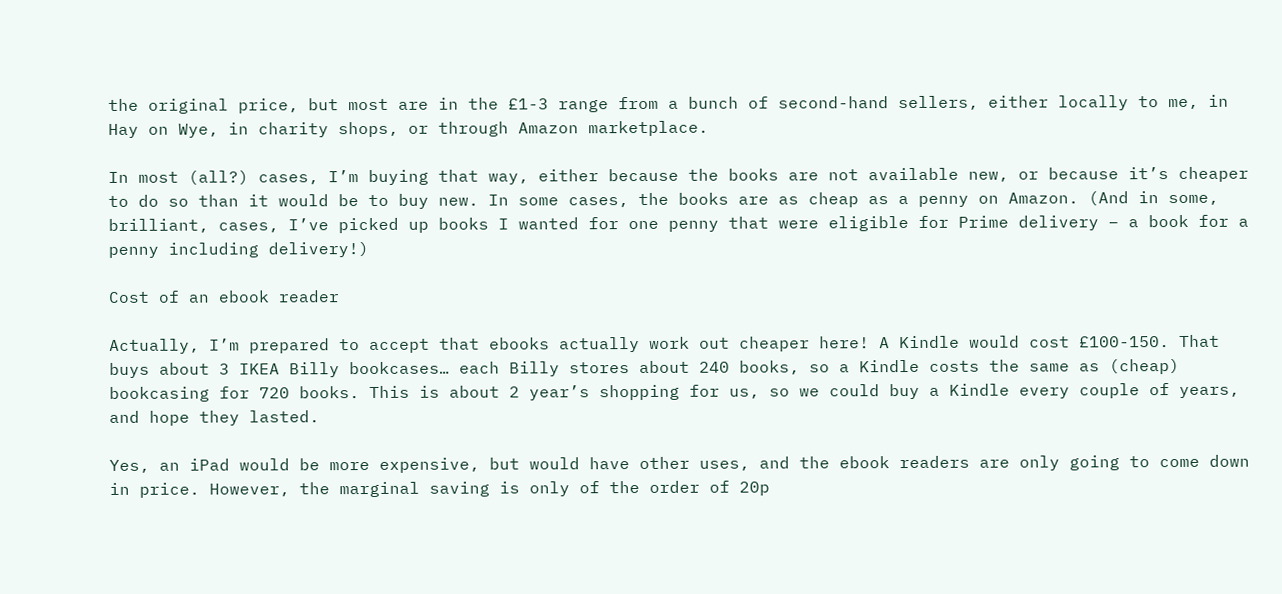the original price, but most are in the £1-3 range from a bunch of second-hand sellers, either locally to me, in Hay on Wye, in charity shops, or through Amazon marketplace.

In most (all?) cases, I’m buying that way, either because the books are not available new, or because it’s cheaper to do so than it would be to buy new. In some cases, the books are as cheap as a penny on Amazon. (And in some, brilliant, cases, I’ve picked up books I wanted for one penny that were eligible for Prime delivery – a book for a penny including delivery!)

Cost of an ebook reader

Actually, I’m prepared to accept that ebooks actually work out cheaper here! A Kindle would cost £100-150. That buys about 3 IKEA Billy bookcases… each Billy stores about 240 books, so a Kindle costs the same as (cheap) bookcasing for 720 books. This is about 2 year’s shopping for us, so we could buy a Kindle every couple of years, and hope they lasted.

Yes, an iPad would be more expensive, but would have other uses, and the ebook readers are only going to come down in price. However, the marginal saving is only of the order of 20p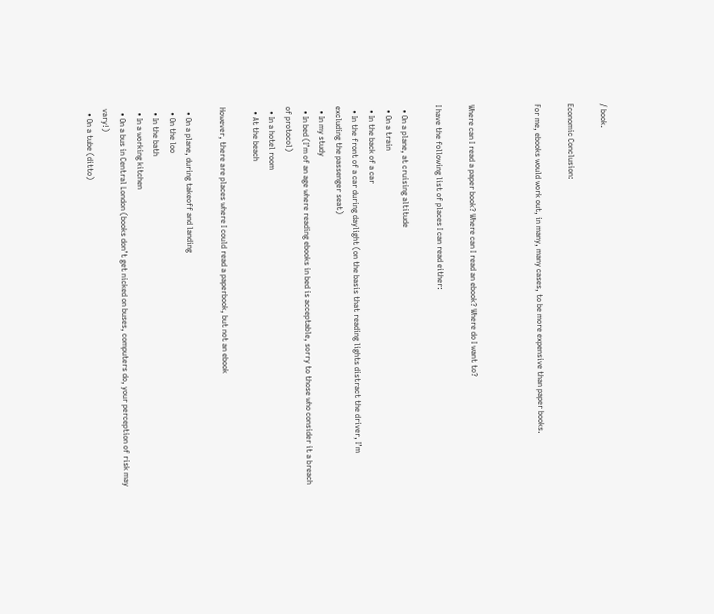/ book.

Economic Conclusion:

For me, ebooks would work out, in many, many cases, to be more expensive than paper books.



Where can I read a paper book? Where can I read an ebook? Where do I want to?

I have the following list of places I can read either:

  • On a plane, at cruising altitude
  • On a train
  • In the back of a car
  • In the front of a car during daylight (on the basis that reading lights distract the driver, I’m excluding the passenger seat)
  • In my study
  • In bed (I’m of an age where reading ebooks in bed is acceptable, sorry to those who consider it a breach of protocol)
  • In a hotel room
  • At the beach

However, there are places where I could read a paperbook, but not an ebook

  • On a plane, during takeoff and landing
  • On the loo
  • In the bath
  • In a working kitchen
  • On a bus in Central London (books don’t get nicked on buses, computers do, your perception of risk may vary!)
  • On a tube (ditto)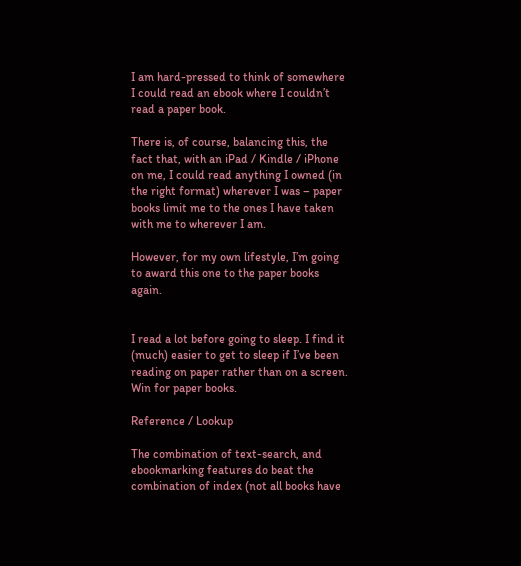I am hard-pressed to think of somewhere I could read an ebook where I couldn’t read a paper book.

There is, of course, balancing this, the fact that, with an iPad / Kindle / iPhone on me, I could read anything I owned (in the right format) wherever I was – paper books limit me to the ones I have taken with me to wherever I am.

However, for my own lifestyle, I’m going to award this one to the paper books again.


I read a lot before going to sleep. I find it (much) easier to get to sleep if I’ve been reading on paper rather than on a screen. Win for paper books.

Reference / Lookup

The combination of text-search, and ebookmarking features do beat the combination of index (not all books have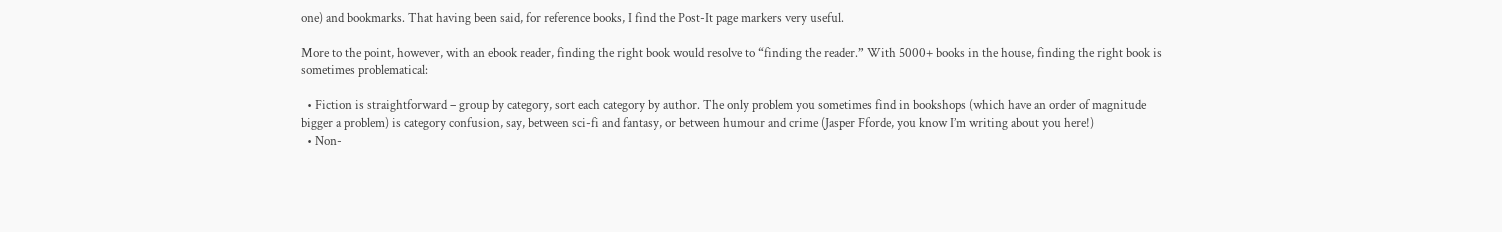one) and bookmarks. That having been said, for reference books, I find the Post-It page markers very useful.

More to the point, however, with an ebook reader, finding the right book would resolve to “finding the reader.” With 5000+ books in the house, finding the right book is sometimes problematical:

  • Fiction is straightforward – group by category, sort each category by author. The only problem you sometimes find in bookshops (which have an order of magnitude bigger a problem) is category confusion, say, between sci-fi and fantasy, or between humour and crime (Jasper Fforde, you know I’m writing about you here!)
  • Non-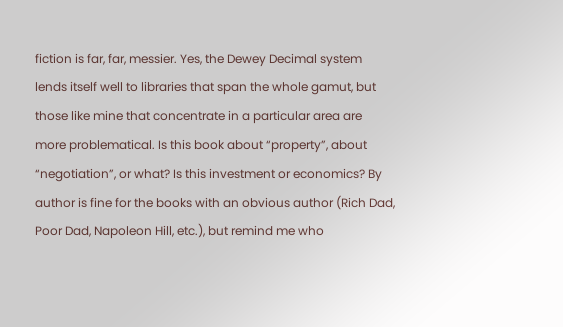fiction is far, far, messier. Yes, the Dewey Decimal system lends itself well to libraries that span the whole gamut, but those like mine that concentrate in a particular area are more problematical. Is this book about “property”, about “negotiation”, or what? Is this investment or economics? By author is fine for the books with an obvious author (Rich Dad, Poor Dad, Napoleon Hill, etc.), but remind me who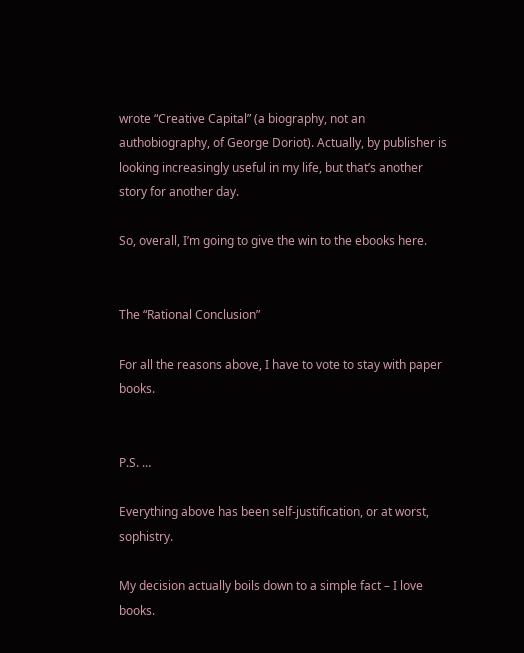wrote “Creative Capital” (a biography, not an authobiography, of George Doriot). Actually, by publisher is looking increasingly useful in my life, but that’s another story for another day.

So, overall, I’m going to give the win to the ebooks here.


The “Rational Conclusion”

For all the reasons above, I have to vote to stay with paper books.


P.S. …

Everything above has been self-justification, or at worst, sophistry.

My decision actually boils down to a simple fact – I love books.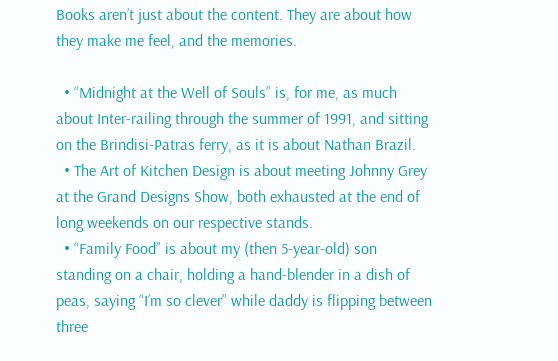Books aren’t just about the content. They are about how they make me feel, and the memories.

  • “Midnight at the Well of Souls” is, for me, as much about Inter-railing through the summer of 1991, and sitting on the Brindisi-Patras ferry, as it is about Nathan Brazil.
  • The Art of Kitchen Design is about meeting Johnny Grey at the Grand Designs Show, both exhausted at the end of long weekends on our respective stands.
  • “Family Food” is about my (then 5-year-old) son standing on a chair, holding a hand-blender in a dish of peas, saying “I’m so clever” while daddy is flipping between three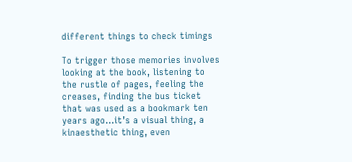different things to check timings

To trigger those memories involves looking at the book, listening to the rustle of pages, feeling the creases, finding the bus ticket that was used as a bookmark ten years ago…it’s a visual thing, a kinaesthetic thing, even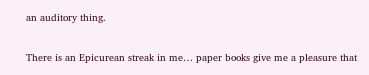an auditory thing.

There is an Epicurean streak in me… paper books give me a pleasure that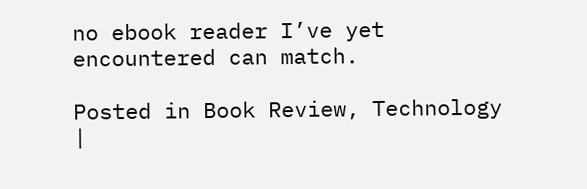no ebook reader I’ve yet encountered can match.

Posted in Book Review, Technology |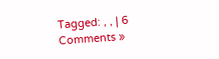Tagged: , , | 6 Comments »